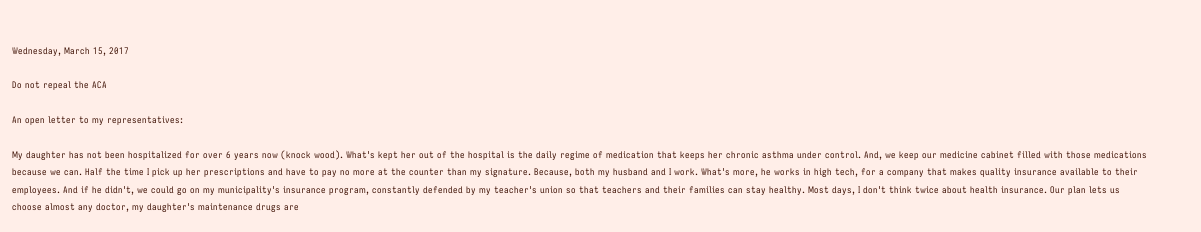Wednesday, March 15, 2017

Do not repeal the ACA

An open letter to my representatives:

My daughter has not been hospitalized for over 6 years now (knock wood). What's kept her out of the hospital is the daily regime of medication that keeps her chronic asthma under control. And, we keep our medicine cabinet filled with those medications because we can. Half the time I pick up her prescriptions and have to pay no more at the counter than my signature. Because, both my husband and I work. What's more, he works in high tech, for a company that makes quality insurance available to their employees. And if he didn't, we could go on my municipality's insurance program, constantly defended by my teacher's union so that teachers and their families can stay healthy. Most days, I don't think twice about health insurance. Our plan lets us choose almost any doctor, my daughter's maintenance drugs are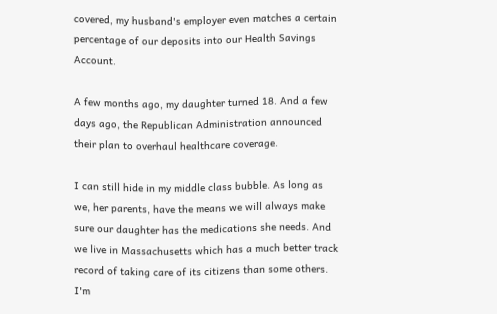covered, my husband's employer even matches a certain percentage of our deposits into our Health Savings Account.

A few months ago, my daughter turned 18. And a few days ago, the Republican Administration announced their plan to overhaul healthcare coverage.

I can still hide in my middle class bubble. As long as we, her parents, have the means we will always make sure our daughter has the medications she needs. And we live in Massachusetts which has a much better track record of taking care of its citizens than some others. I'm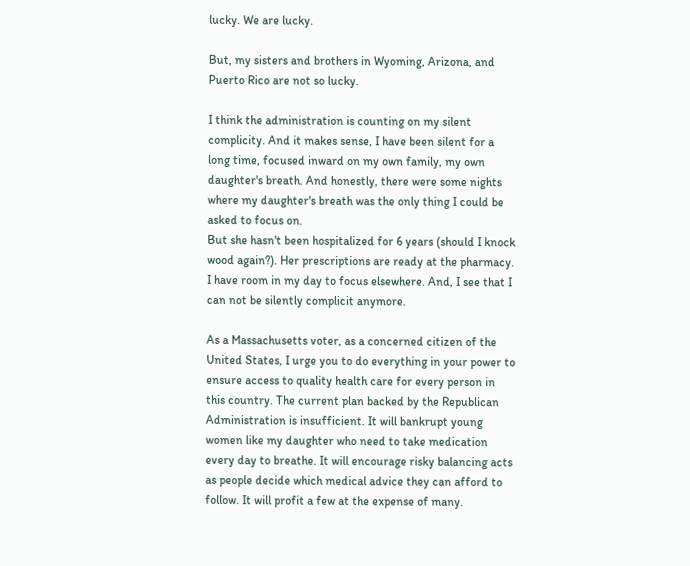lucky. We are lucky.

But, my sisters and brothers in Wyoming, Arizona, and Puerto Rico are not so lucky.

I think the administration is counting on my silent complicity. And it makes sense, I have been silent for a long time, focused inward on my own family, my own daughter's breath. And honestly, there were some nights where my daughter's breath was the only thing I could be asked to focus on.
But she hasn't been hospitalized for 6 years (should I knock wood again?). Her prescriptions are ready at the pharmacy. I have room in my day to focus elsewhere. And, I see that I can not be silently complicit anymore.

As a Massachusetts voter, as a concerned citizen of the United States, I urge you to do everything in your power to ensure access to quality health care for every person in this country. The current plan backed by the Republican Administration is insufficient. It will bankrupt young women like my daughter who need to take medication every day to breathe. It will encourage risky balancing acts as people decide which medical advice they can afford to follow. It will profit a few at the expense of many.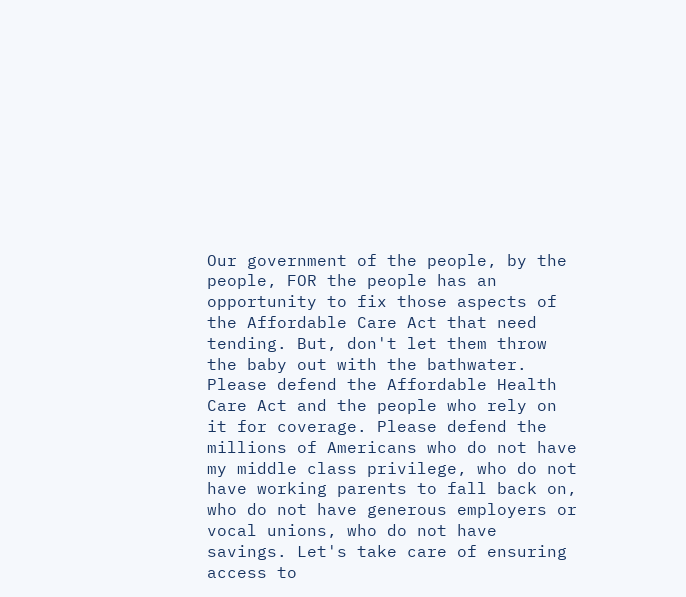Our government of the people, by the people, FOR the people has an opportunity to fix those aspects of the Affordable Care Act that need tending. But, don't let them throw the baby out with the bathwater. Please defend the Affordable Health Care Act and the people who rely on it for coverage. Please defend the millions of Americans who do not have my middle class privilege, who do not have working parents to fall back on, who do not have generous employers or vocal unions, who do not have savings. Let's take care of ensuring access to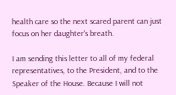health care so the next scared parent can just focus on her daughter's breath.

I am sending this letter to all of my federal representatives, to the President, and to the Speaker of the House. Because I will not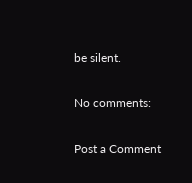be silent.

No comments:

Post a Comment